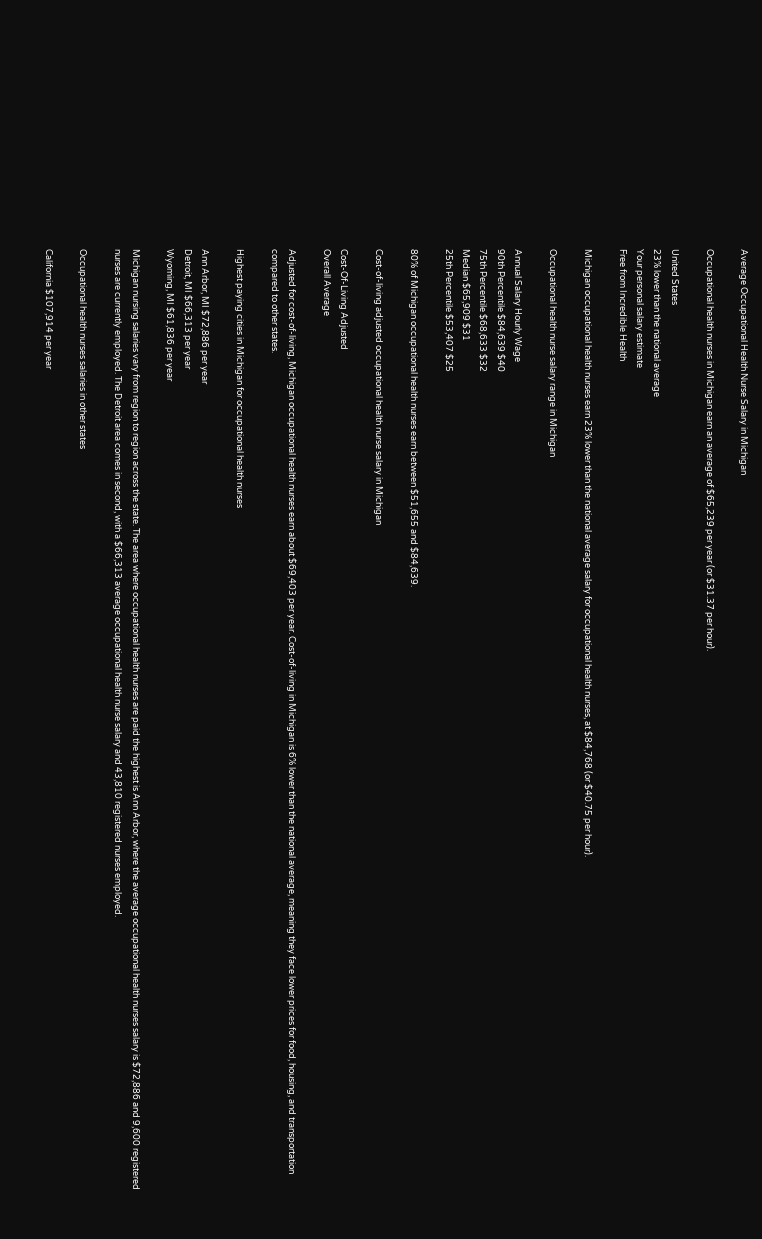Average Occupational Health Nurse Salary in Michigan

Occupational health nurses in Michigan earn an average of $65,239 per year (or $31.37 per hour).

United States
23% lower than the national average
Your personal salary estimate
Free from Incredible Health

Michigan occupational health nurses earn 23% lower than the national average salary for occupational health nurses, at $84,768 (or $40.75 per hour).

Occupational health nurse salary range in Michigan

Annual Salary Hourly Wage
90th Percentile $84,639 $40
75th Percentile $68,633 $32
Median $65,909 $31
25th Percentile $53,407 $25

80% of Michigan occupational health nurses earn between $51,655 and $84,639.

Cost-of-living adjusted occupational health nurse salary in Michigan

Cost-Of-Living Adjusted
Overall Average

Adjusted for cost-of-living, Michigan occupational health nurses earn about $69,403 per year. Cost-of-living in Michigan is 6% lower than the national average, meaning they face lower prices for food, housing, and transportation compared to other states.

Highest paying cities in Michigan for occupational health nurses

Ann Arbor, MI $72,886 per year
Detroit, MI $66,313 per year
Wyoming, MI $61,836 per year

Michigan nursing salaries vary from region to region across the state. The area where occupational health nurses are paid the highest is Ann Arbor, where the average occupational health nurses salary is $72,886 and 9,600 registered nurses are currently employed. The Detroit area comes in second, with a $66,313 average occupational health nurse salary and 43,810 registered nurses employed.

Occupational health nurses salaries in other states

California $107,914 per year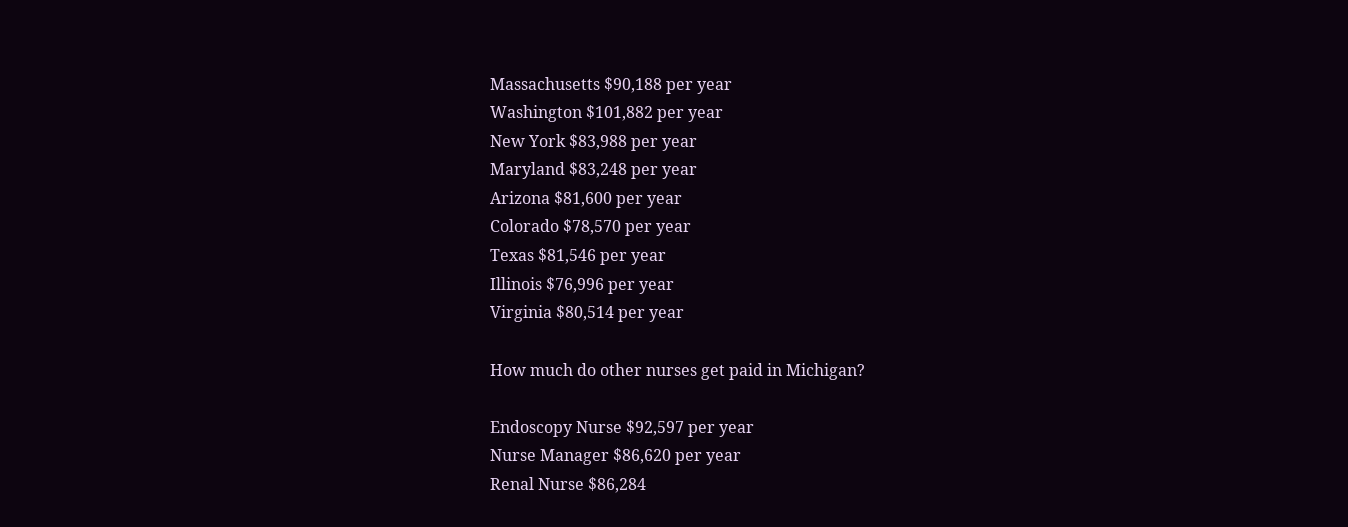Massachusetts $90,188 per year
Washington $101,882 per year
New York $83,988 per year
Maryland $83,248 per year
Arizona $81,600 per year
Colorado $78,570 per year
Texas $81,546 per year
Illinois $76,996 per year
Virginia $80,514 per year

How much do other nurses get paid in Michigan?

Endoscopy Nurse $92,597 per year
Nurse Manager $86,620 per year
Renal Nurse $86,284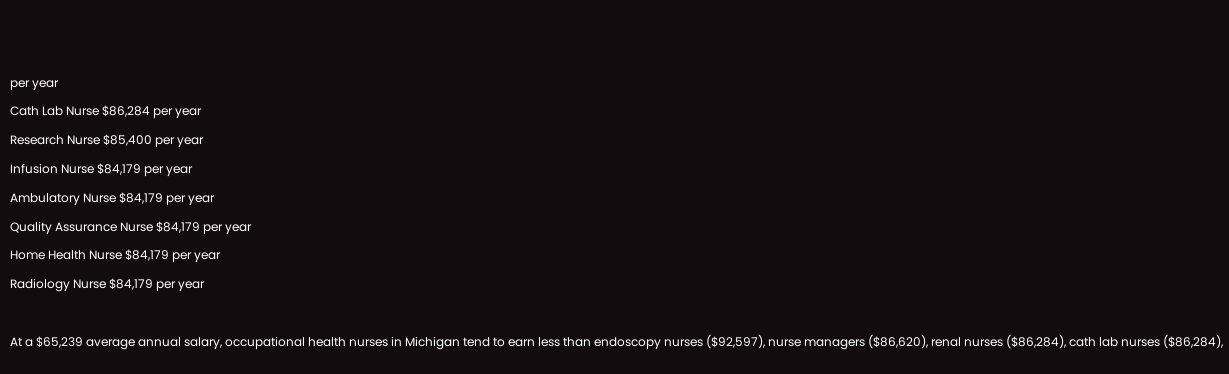per year
Cath Lab Nurse $86,284 per year
Research Nurse $85,400 per year
Infusion Nurse $84,179 per year
Ambulatory Nurse $84,179 per year
Quality Assurance Nurse $84,179 per year
Home Health Nurse $84,179 per year
Radiology Nurse $84,179 per year

At a $65,239 average annual salary, occupational health nurses in Michigan tend to earn less than endoscopy nurses ($92,597), nurse managers ($86,620), renal nurses ($86,284), cath lab nurses ($86,284),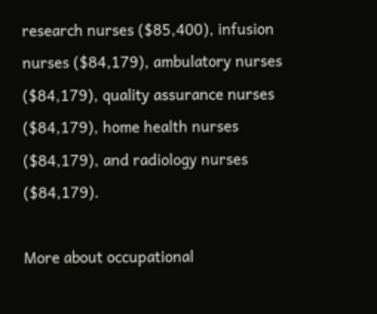research nurses ($85,400), infusion nurses ($84,179), ambulatory nurses ($84,179), quality assurance nurses ($84,179), home health nurses ($84,179), and radiology nurses ($84,179).

More about occupational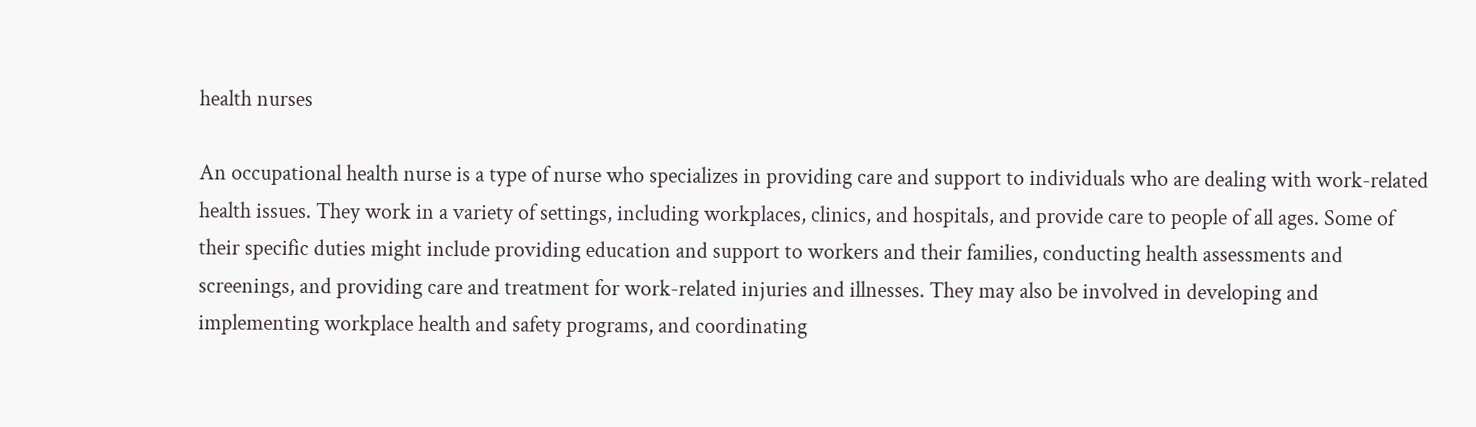health nurses

An occupational health nurse is a type of nurse who specializes in providing care and support to individuals who are dealing with work-related health issues. They work in a variety of settings, including workplaces, clinics, and hospitals, and provide care to people of all ages. Some of their specific duties might include providing education and support to workers and their families, conducting health assessments and screenings, and providing care and treatment for work-related injuries and illnesses. They may also be involved in developing and implementing workplace health and safety programs, and coordinating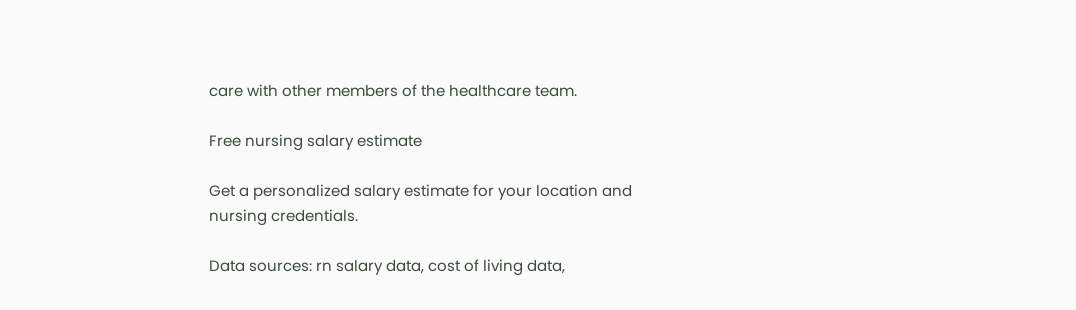care with other members of the healthcare team.

Free nursing salary estimate

Get a personalized salary estimate for your location and nursing credentials.

Data sources: rn salary data, cost of living data,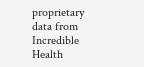proprietary data from Incredible Health